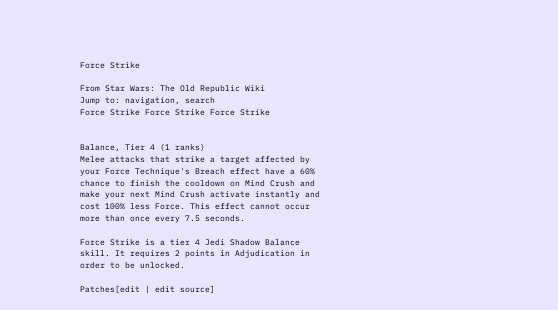Force Strike

From Star Wars: The Old Republic Wiki
Jump to: navigation, search
Force Strike Force Strike Force Strike


Balance, Tier 4 (1 ranks)
Melee attacks that strike a target affected by your Force Technique's Breach effect have a 60% chance to finish the cooldown on Mind Crush and make your next Mind Crush activate instantly and cost 100% less Force. This effect cannot occur more than once every 7.5 seconds.

Force Strike is a tier 4 Jedi Shadow Balance skill. It requires 2 points in Adjudication in order to be unlocked.

Patches[edit | edit source]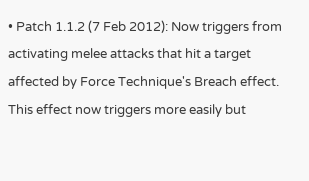• Patch 1.1.2 (7 Feb 2012): Now triggers from activating melee attacks that hit a target affected by Force Technique's Breach effect. This effect now triggers more easily but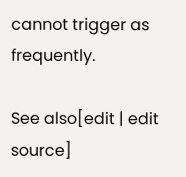cannot trigger as frequently.

See also[edit | edit source]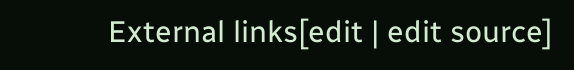External links[edit | edit source]